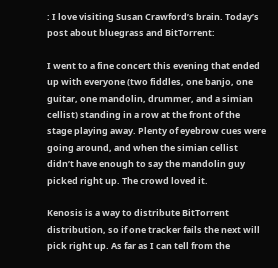: I love visiting Susan Crawford’s brain. Today’s post about bluegrass and BitTorrent:

I went to a fine concert this evening that ended up with everyone (two fiddles, one banjo, one guitar, one mandolin, drummer, and a simian cellist) standing in a row at the front of the stage playing away. Plenty of eyebrow cues were going around, and when the simian cellist didn’t have enough to say the mandolin guy picked right up. The crowd loved it.

Kenosis is a way to distribute BitTorrent distribution, so if one tracker fails the next will pick right up. As far as I can tell from the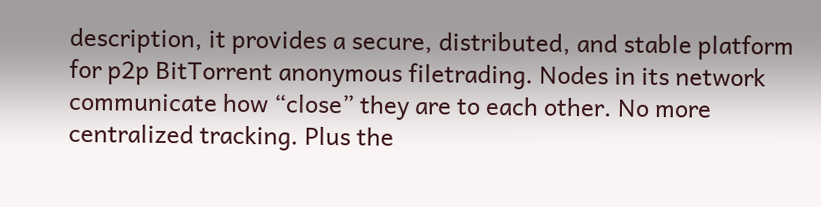description, it provides a secure, distributed, and stable platform for p2p BitTorrent anonymous filetrading. Nodes in its network communicate how “close” they are to each other. No more centralized tracking. Plus the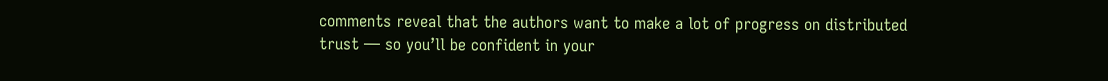comments reveal that the authors want to make a lot of progress on distributed trust — so you’ll be confident in your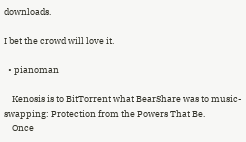downloads.

I bet the crowd will love it.

  • pianoman

    Kenosis is to BitTorrent what BearShare was to music-swapping: Protection from the Powers That Be.
    Once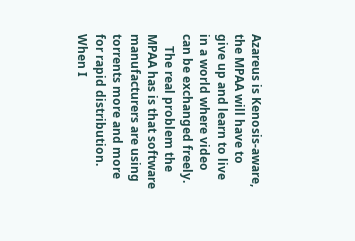Azareus is Kenosis-aware, the MPAA will have to give up and learn to live in a world where video can be exchanged freely.
    The real problem the MPAA has is that software manufacturers are using torrents more and more for rapid distribution. When I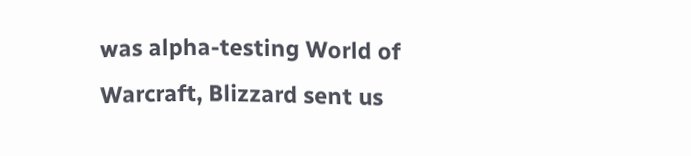was alpha-testing World of Warcraft, Blizzard sent us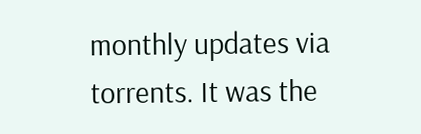monthly updates via torrents. It was the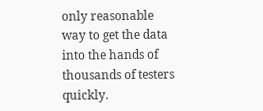only reasonable way to get the data into the hands of thousands of testers quickly.